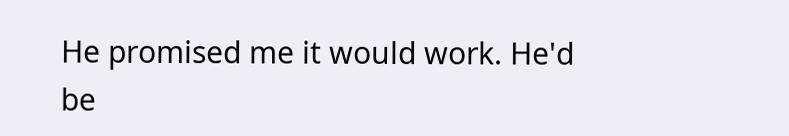He promised me it would work. He'd be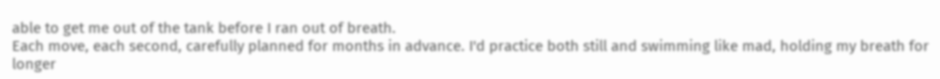able to get me out of the tank before I ran out of breath.
Each move, each second, carefully planned for months in advance. I'd practice both still and swimming like mad, holding my breath for longer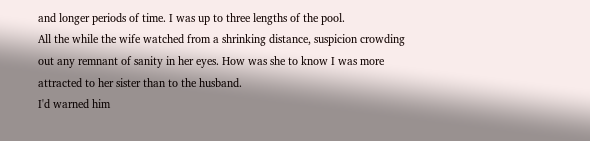and longer periods of time. I was up to three lengths of the pool.
All the while the wife watched from a shrinking distance, suspicion crowding out any remnant of sanity in her eyes. How was she to know I was more attracted to her sister than to the husband.
I'd warned him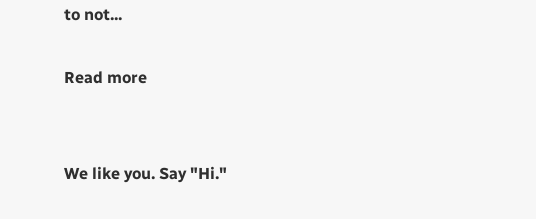to not...

Read more


We like you. Say "Hi."